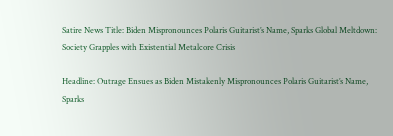Satire News Title: Biden Mispronounces Polaris Guitarist’s Name, Sparks Global Meltdown: Society Grapples with Existential Metalcore Crisis

Headline: Outrage Ensues as Biden Mistakenly Mispronounces Polaris Guitarist’s Name, Sparks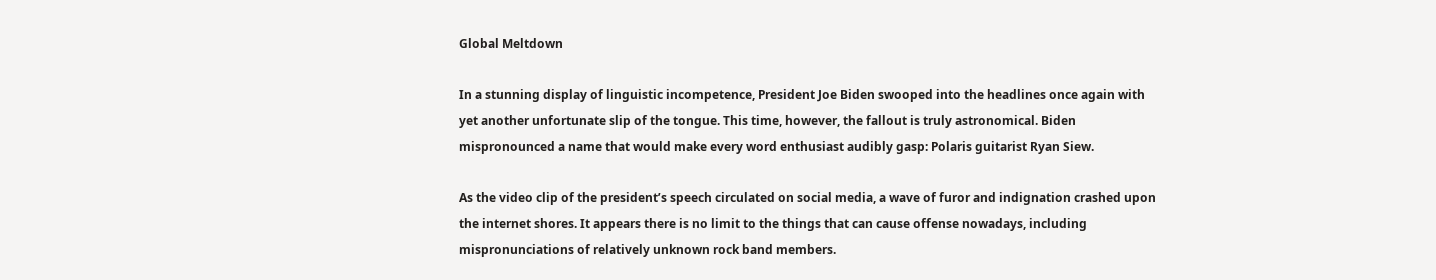Global Meltdown

In a stunning display of linguistic incompetence, President Joe Biden swooped into the headlines once again with yet another unfortunate slip of the tongue. This time, however, the fallout is truly astronomical. Biden mispronounced a name that would make every word enthusiast audibly gasp: Polaris guitarist Ryan Siew.

As the video clip of the president’s speech circulated on social media, a wave of furor and indignation crashed upon the internet shores. It appears there is no limit to the things that can cause offense nowadays, including mispronunciations of relatively unknown rock band members.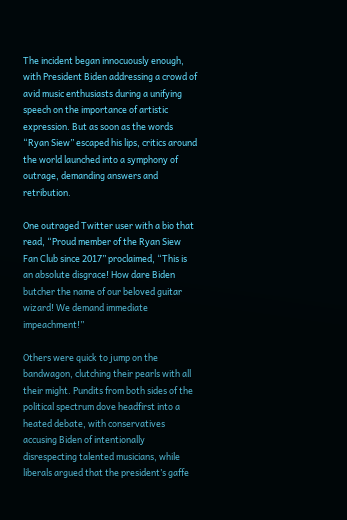The incident began innocuously enough, with President Biden addressing a crowd of avid music enthusiasts during a unifying speech on the importance of artistic expression. But as soon as the words “Ryan Siew” escaped his lips, critics around the world launched into a symphony of outrage, demanding answers and retribution.

One outraged Twitter user with a bio that read, “Proud member of the Ryan Siew Fan Club since 2017” proclaimed, “This is an absolute disgrace! How dare Biden butcher the name of our beloved guitar wizard! We demand immediate impeachment!”

Others were quick to jump on the bandwagon, clutching their pearls with all their might. Pundits from both sides of the political spectrum dove headfirst into a heated debate, with conservatives accusing Biden of intentionally disrespecting talented musicians, while liberals argued that the president’s gaffe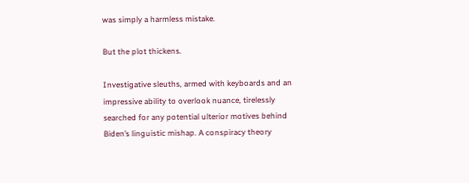was simply a harmless mistake.

But the plot thickens.

Investigative sleuths, armed with keyboards and an impressive ability to overlook nuance, tirelessly searched for any potential ulterior motives behind Biden’s linguistic mishap. A conspiracy theory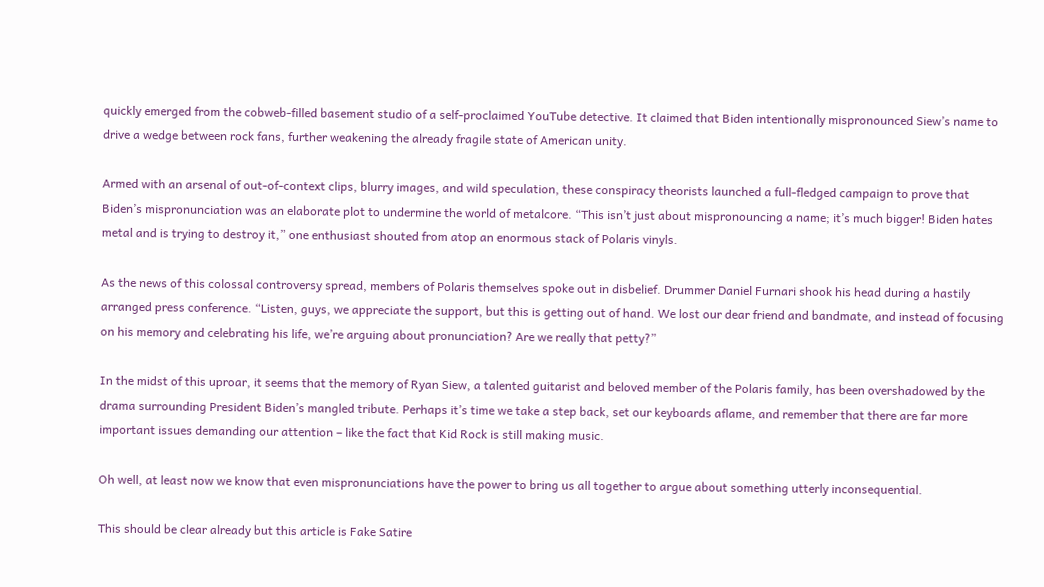quickly emerged from the cobweb-filled basement studio of a self-proclaimed YouTube detective. It claimed that Biden intentionally mispronounced Siew’s name to drive a wedge between rock fans, further weakening the already fragile state of American unity.

Armed with an arsenal of out-of-context clips, blurry images, and wild speculation, these conspiracy theorists launched a full-fledged campaign to prove that Biden’s mispronunciation was an elaborate plot to undermine the world of metalcore. “This isn’t just about mispronouncing a name; it’s much bigger! Biden hates metal and is trying to destroy it,” one enthusiast shouted from atop an enormous stack of Polaris vinyls.

As the news of this colossal controversy spread, members of Polaris themselves spoke out in disbelief. Drummer Daniel Furnari shook his head during a hastily arranged press conference. “Listen, guys, we appreciate the support, but this is getting out of hand. We lost our dear friend and bandmate, and instead of focusing on his memory and celebrating his life, we’re arguing about pronunciation? Are we really that petty?”

In the midst of this uproar, it seems that the memory of Ryan Siew, a talented guitarist and beloved member of the Polaris family, has been overshadowed by the drama surrounding President Biden’s mangled tribute. Perhaps it’s time we take a step back, set our keyboards aflame, and remember that there are far more important issues demanding our attention – like the fact that Kid Rock is still making music.

Oh well, at least now we know that even mispronunciations have the power to bring us all together to argue about something utterly inconsequential.

This should be clear already but this article is Fake Satire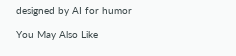designed by AI for humor

You May Also Like